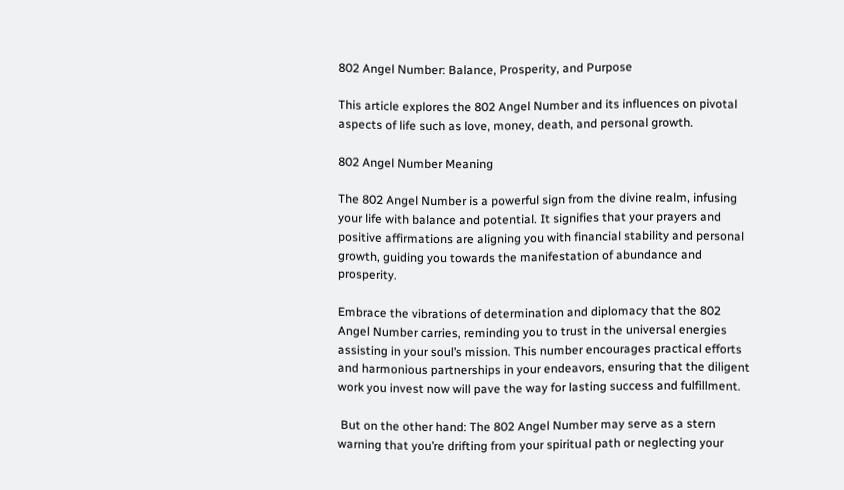802 Angel Number: Balance, Prosperity, and Purpose

This article explores the 802 Angel Number and its influences on pivotal aspects of life such as love, money, death, and personal growth.

802 Angel Number Meaning

The 802 Angel Number is a powerful sign from the divine realm, infusing your life with balance and potential. It signifies that your prayers and positive affirmations are aligning you with financial stability and personal growth, guiding you towards the manifestation of abundance and prosperity.

Embrace the vibrations of determination and diplomacy that the 802 Angel Number carries, reminding you to trust in the universal energies assisting in your soul’s mission. This number encourages practical efforts and harmonious partnerships in your endeavors, ensuring that the diligent work you invest now will pave the way for lasting success and fulfillment.

 But on the other hand: The 802 Angel Number may serve as a stern warning that you’re drifting from your spiritual path or neglecting your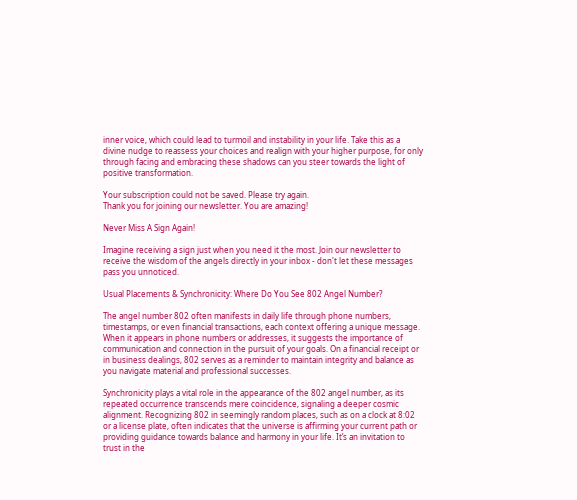inner voice, which could lead to turmoil and instability in your life. Take this as a divine nudge to reassess your choices and realign with your higher purpose, for only through facing and embracing these shadows can you steer towards the light of positive transformation.

Your subscription could not be saved. Please try again.
Thank you for joining our newsletter. You are amazing!

Never Miss A Sign Again!

Imagine receiving a sign just when you need it the most. Join our newsletter to receive the wisdom of the angels directly in your inbox - don't let these messages pass you unnoticed.

Usual Placements & Synchronicity: Where Do You See 802 Angel Number?

The angel number 802 often manifests in daily life through phone numbers, timestamps, or even financial transactions, each context offering a unique message. When it appears in phone numbers or addresses, it suggests the importance of communication and connection in the pursuit of your goals. On a financial receipt or in business dealings, 802 serves as a reminder to maintain integrity and balance as you navigate material and professional successes.

Synchronicity plays a vital role in the appearance of the 802 angel number, as its repeated occurrence transcends mere coincidence, signaling a deeper cosmic alignment. Recognizing 802 in seemingly random places, such as on a clock at 8:02 or a license plate, often indicates that the universe is affirming your current path or providing guidance towards balance and harmony in your life. It’s an invitation to trust in the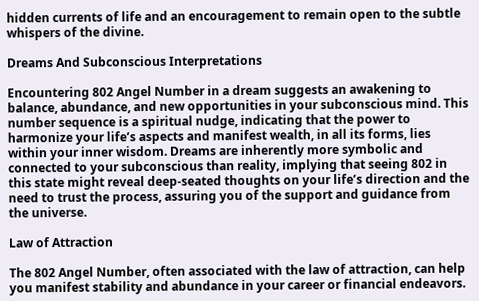hidden currents of life and an encouragement to remain open to the subtle whispers of the divine.

Dreams And Subconscious Interpretations

Encountering 802 Angel Number in a dream suggests an awakening to balance, abundance, and new opportunities in your subconscious mind. This number sequence is a spiritual nudge, indicating that the power to harmonize your life’s aspects and manifest wealth, in all its forms, lies within your inner wisdom. Dreams are inherently more symbolic and connected to your subconscious than reality, implying that seeing 802 in this state might reveal deep-seated thoughts on your life’s direction and the need to trust the process, assuring you of the support and guidance from the universe.

Law of Attraction

The 802 Angel Number, often associated with the law of attraction, can help you manifest stability and abundance in your career or financial endeavors.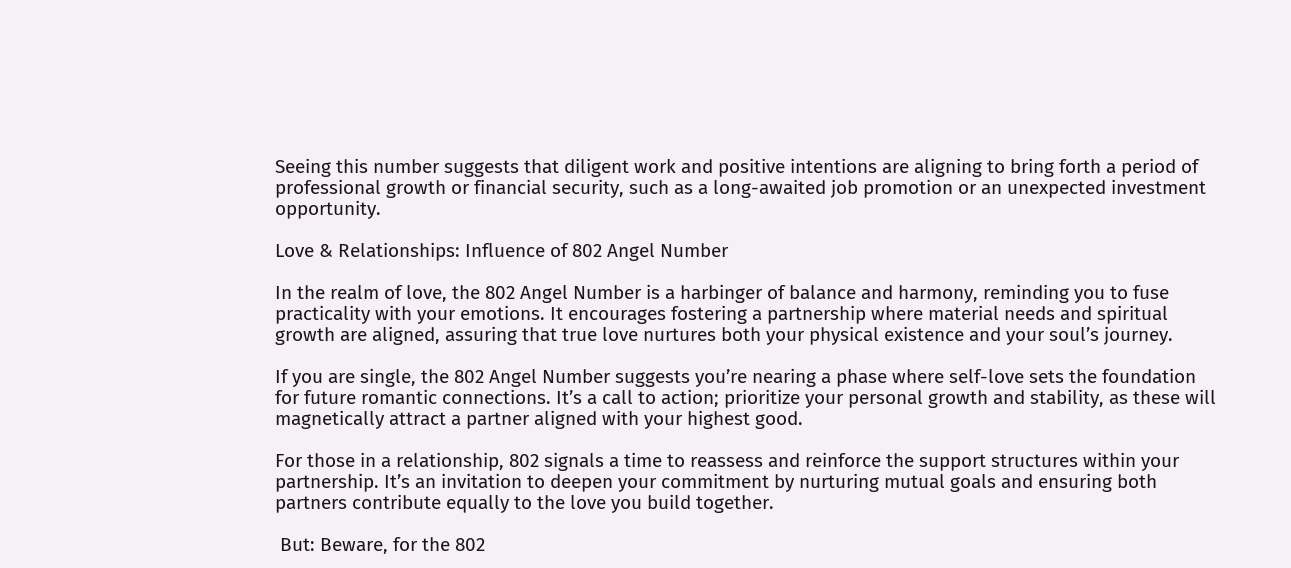Seeing this number suggests that diligent work and positive intentions are aligning to bring forth a period of professional growth or financial security, such as a long-awaited job promotion or an unexpected investment opportunity.

Love & Relationships: Influence of 802 Angel Number

In the realm of love, the 802 Angel Number is a harbinger of balance and harmony, reminding you to fuse practicality with your emotions. It encourages fostering a partnership where material needs and spiritual growth are aligned, assuring that true love nurtures both your physical existence and your soul’s journey.

If you are single, the 802 Angel Number suggests you’re nearing a phase where self-love sets the foundation for future romantic connections. It’s a call to action; prioritize your personal growth and stability, as these will magnetically attract a partner aligned with your highest good.

For those in a relationship, 802 signals a time to reassess and reinforce the support structures within your partnership. It’s an invitation to deepen your commitment by nurturing mutual goals and ensuring both partners contribute equally to the love you build together.

 But: Beware, for the 802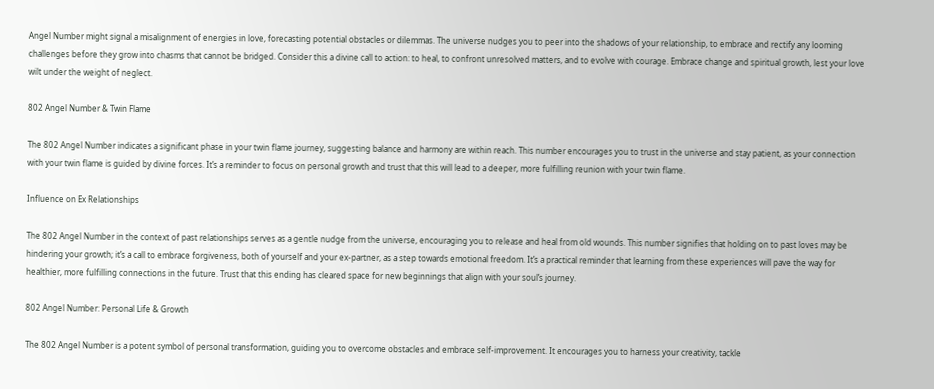Angel Number might signal a misalignment of energies in love, forecasting potential obstacles or dilemmas. The universe nudges you to peer into the shadows of your relationship, to embrace and rectify any looming challenges before they grow into chasms that cannot be bridged. Consider this a divine call to action: to heal, to confront unresolved matters, and to evolve with courage. Embrace change and spiritual growth, lest your love wilt under the weight of neglect.

802 Angel Number & Twin Flame

The 802 Angel Number indicates a significant phase in your twin flame journey, suggesting balance and harmony are within reach. This number encourages you to trust in the universe and stay patient, as your connection with your twin flame is guided by divine forces. It’s a reminder to focus on personal growth and trust that this will lead to a deeper, more fulfilling reunion with your twin flame.

Influence on Ex Relationships

The 802 Angel Number in the context of past relationships serves as a gentle nudge from the universe, encouraging you to release and heal from old wounds. This number signifies that holding on to past loves may be hindering your growth; it’s a call to embrace forgiveness, both of yourself and your ex-partner, as a step towards emotional freedom. It’s a practical reminder that learning from these experiences will pave the way for healthier, more fulfilling connections in the future. Trust that this ending has cleared space for new beginnings that align with your soul’s journey.

802 Angel Number: Personal Life & Growth

The 802 Angel Number is a potent symbol of personal transformation, guiding you to overcome obstacles and embrace self-improvement. It encourages you to harness your creativity, tackle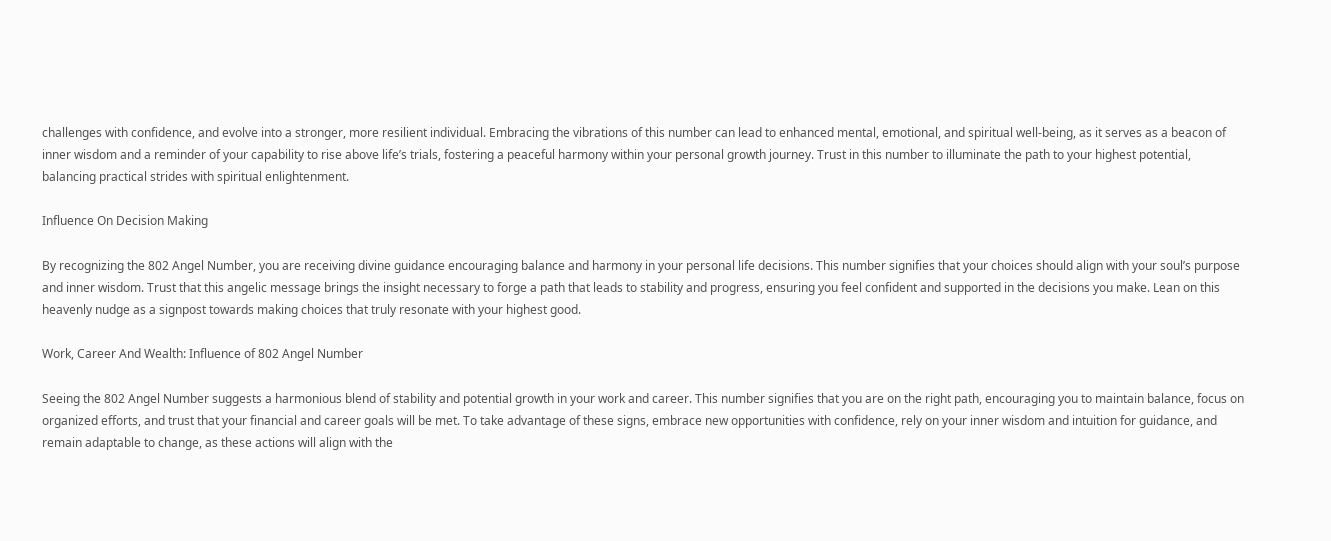challenges with confidence, and evolve into a stronger, more resilient individual. Embracing the vibrations of this number can lead to enhanced mental, emotional, and spiritual well-being, as it serves as a beacon of inner wisdom and a reminder of your capability to rise above life’s trials, fostering a peaceful harmony within your personal growth journey. Trust in this number to illuminate the path to your highest potential, balancing practical strides with spiritual enlightenment.

Influence On Decision Making

By recognizing the 802 Angel Number, you are receiving divine guidance encouraging balance and harmony in your personal life decisions. This number signifies that your choices should align with your soul’s purpose and inner wisdom. Trust that this angelic message brings the insight necessary to forge a path that leads to stability and progress, ensuring you feel confident and supported in the decisions you make. Lean on this heavenly nudge as a signpost towards making choices that truly resonate with your highest good.

Work, Career And Wealth: Influence of 802 Angel Number

Seeing the 802 Angel Number suggests a harmonious blend of stability and potential growth in your work and career. This number signifies that you are on the right path, encouraging you to maintain balance, focus on organized efforts, and trust that your financial and career goals will be met. To take advantage of these signs, embrace new opportunities with confidence, rely on your inner wisdom and intuition for guidance, and remain adaptable to change, as these actions will align with the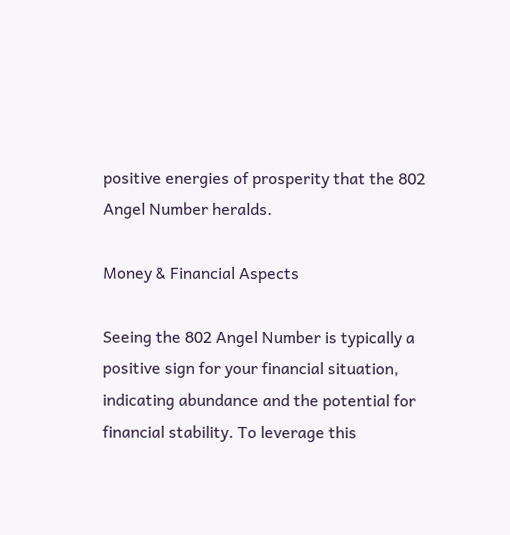positive energies of prosperity that the 802 Angel Number heralds.

Money & Financial Aspects

Seeing the 802 Angel Number is typically a positive sign for your financial situation, indicating abundance and the potential for financial stability. To leverage this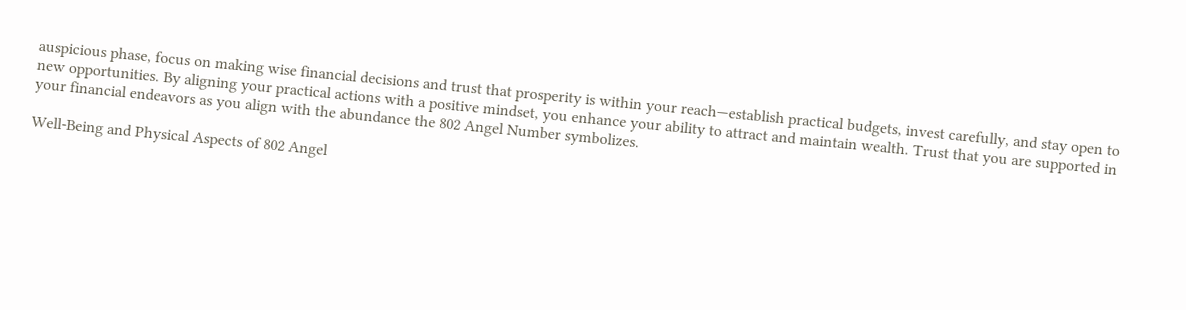auspicious phase, focus on making wise financial decisions and trust that prosperity is within your reach—establish practical budgets, invest carefully, and stay open to new opportunities. By aligning your practical actions with a positive mindset, you enhance your ability to attract and maintain wealth. Trust that you are supported in your financial endeavors as you align with the abundance the 802 Angel Number symbolizes.

Well-Being and Physical Aspects of 802 Angel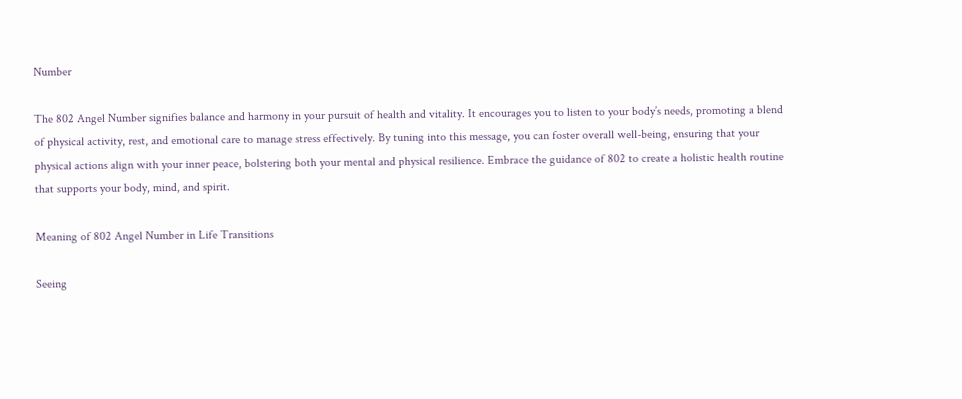Number

The 802 Angel Number signifies balance and harmony in your pursuit of health and vitality. It encourages you to listen to your body’s needs, promoting a blend of physical activity, rest, and emotional care to manage stress effectively. By tuning into this message, you can foster overall well-being, ensuring that your physical actions align with your inner peace, bolstering both your mental and physical resilience. Embrace the guidance of 802 to create a holistic health routine that supports your body, mind, and spirit.

Meaning of 802 Angel Number in Life Transitions

Seeing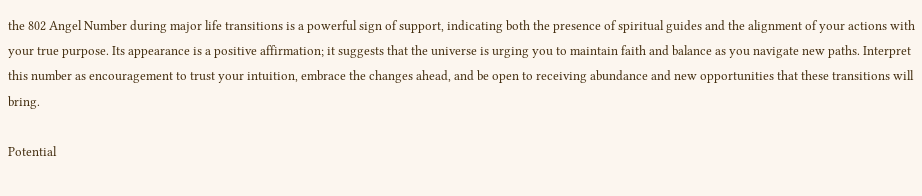the 802 Angel Number during major life transitions is a powerful sign of support, indicating both the presence of spiritual guides and the alignment of your actions with your true purpose. Its appearance is a positive affirmation; it suggests that the universe is urging you to maintain faith and balance as you navigate new paths. Interpret this number as encouragement to trust your intuition, embrace the changes ahead, and be open to receiving abundance and new opportunities that these transitions will bring.

Potential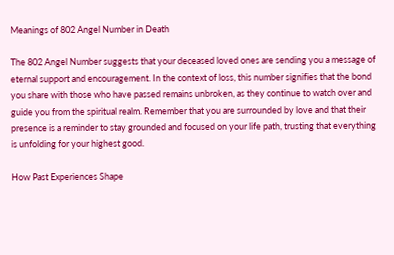Meanings of 802 Angel Number in Death

The 802 Angel Number suggests that your deceased loved ones are sending you a message of eternal support and encouragement. In the context of loss, this number signifies that the bond you share with those who have passed remains unbroken, as they continue to watch over and guide you from the spiritual realm. Remember that you are surrounded by love and that their presence is a reminder to stay grounded and focused on your life path, trusting that everything is unfolding for your highest good.

How Past Experiences Shape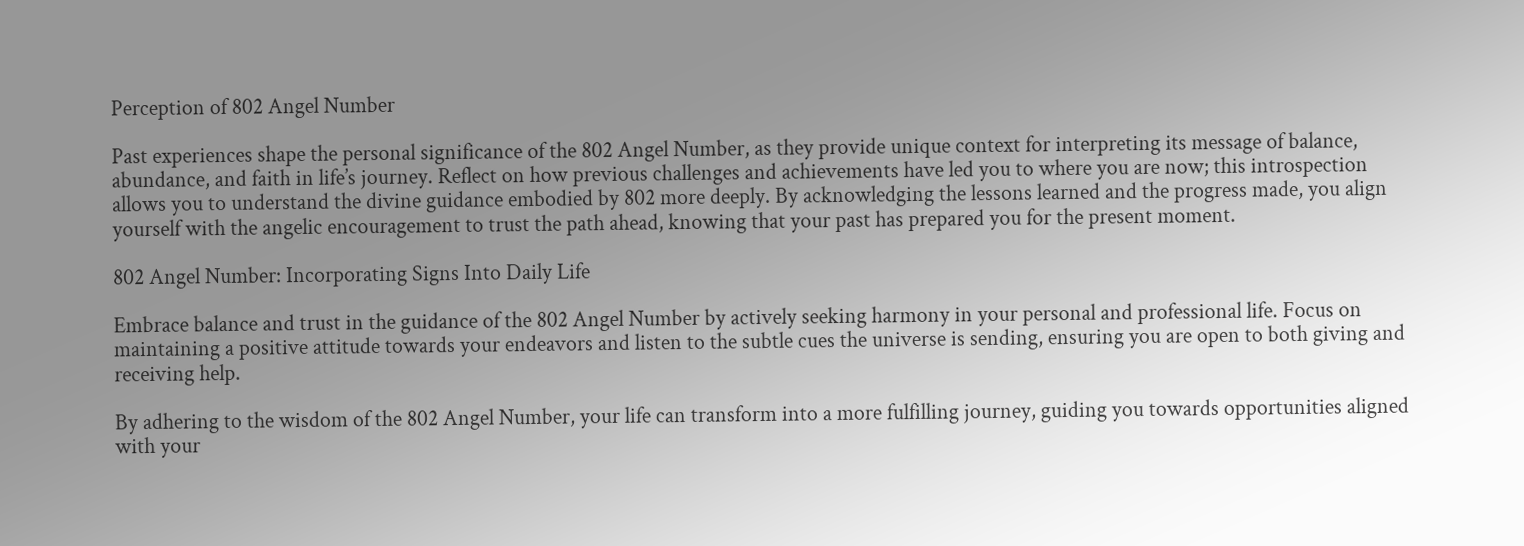Perception of 802 Angel Number

Past experiences shape the personal significance of the 802 Angel Number, as they provide unique context for interpreting its message of balance, abundance, and faith in life’s journey. Reflect on how previous challenges and achievements have led you to where you are now; this introspection allows you to understand the divine guidance embodied by 802 more deeply. By acknowledging the lessons learned and the progress made, you align yourself with the angelic encouragement to trust the path ahead, knowing that your past has prepared you for the present moment.

802 Angel Number: Incorporating Signs Into Daily Life

Embrace balance and trust in the guidance of the 802 Angel Number by actively seeking harmony in your personal and professional life. Focus on maintaining a positive attitude towards your endeavors and listen to the subtle cues the universe is sending, ensuring you are open to both giving and receiving help.

By adhering to the wisdom of the 802 Angel Number, your life can transform into a more fulfilling journey, guiding you towards opportunities aligned with your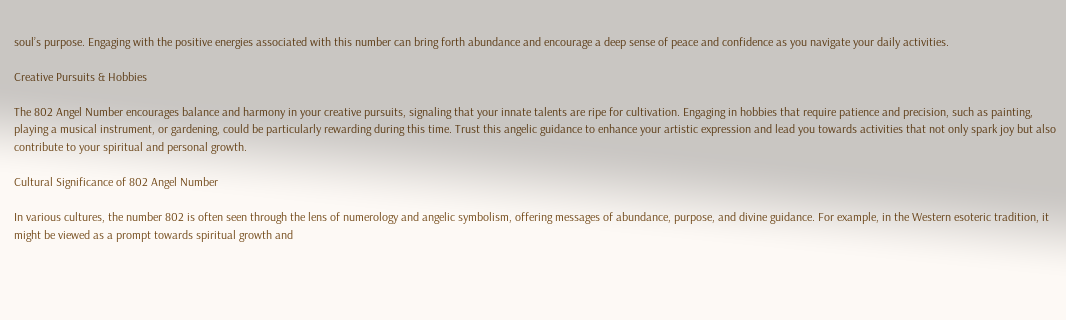soul’s purpose. Engaging with the positive energies associated with this number can bring forth abundance and encourage a deep sense of peace and confidence as you navigate your daily activities.

Creative Pursuits & Hobbies

The 802 Angel Number encourages balance and harmony in your creative pursuits, signaling that your innate talents are ripe for cultivation. Engaging in hobbies that require patience and precision, such as painting, playing a musical instrument, or gardening, could be particularly rewarding during this time. Trust this angelic guidance to enhance your artistic expression and lead you towards activities that not only spark joy but also contribute to your spiritual and personal growth.

Cultural Significance of 802 Angel Number

In various cultures, the number 802 is often seen through the lens of numerology and angelic symbolism, offering messages of abundance, purpose, and divine guidance. For example, in the Western esoteric tradition, it might be viewed as a prompt towards spiritual growth and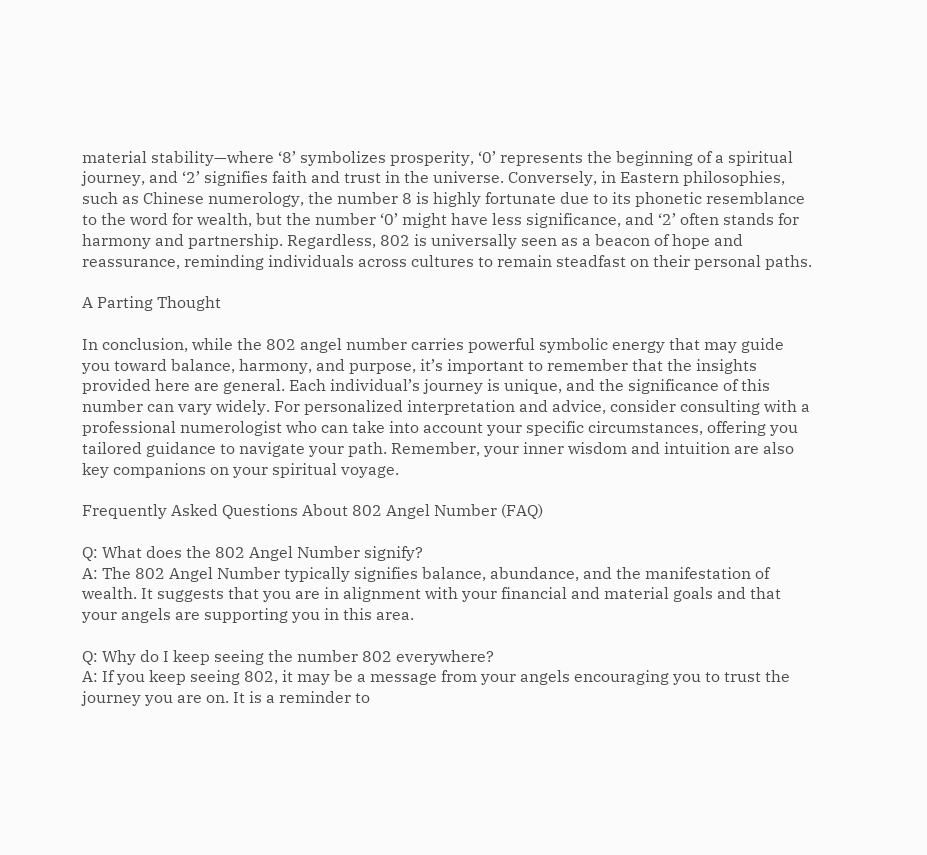material stability—where ‘8’ symbolizes prosperity, ‘0’ represents the beginning of a spiritual journey, and ‘2’ signifies faith and trust in the universe. Conversely, in Eastern philosophies, such as Chinese numerology, the number 8 is highly fortunate due to its phonetic resemblance to the word for wealth, but the number ‘0’ might have less significance, and ‘2’ often stands for harmony and partnership. Regardless, 802 is universally seen as a beacon of hope and reassurance, reminding individuals across cultures to remain steadfast on their personal paths.

A Parting Thought

In conclusion, while the 802 angel number carries powerful symbolic energy that may guide you toward balance, harmony, and purpose, it’s important to remember that the insights provided here are general. Each individual’s journey is unique, and the significance of this number can vary widely. For personalized interpretation and advice, consider consulting with a professional numerologist who can take into account your specific circumstances, offering you tailored guidance to navigate your path. Remember, your inner wisdom and intuition are also key companions on your spiritual voyage.

Frequently Asked Questions About 802 Angel Number (FAQ)

Q: What does the 802 Angel Number signify?
A: The 802 Angel Number typically signifies balance, abundance, and the manifestation of wealth. It suggests that you are in alignment with your financial and material goals and that your angels are supporting you in this area.

Q: Why do I keep seeing the number 802 everywhere?
A: If you keep seeing 802, it may be a message from your angels encouraging you to trust the journey you are on. It is a reminder to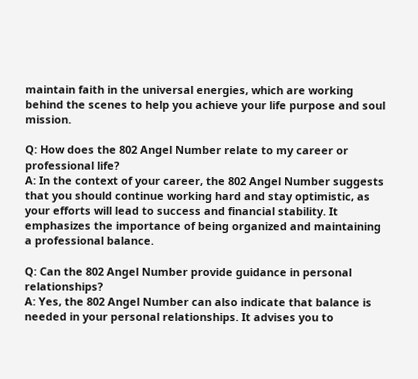maintain faith in the universal energies, which are working behind the scenes to help you achieve your life purpose and soul mission.

Q: How does the 802 Angel Number relate to my career or professional life?
A: In the context of your career, the 802 Angel Number suggests that you should continue working hard and stay optimistic, as your efforts will lead to success and financial stability. It emphasizes the importance of being organized and maintaining a professional balance.

Q: Can the 802 Angel Number provide guidance in personal relationships?
A: Yes, the 802 Angel Number can also indicate that balance is needed in your personal relationships. It advises you to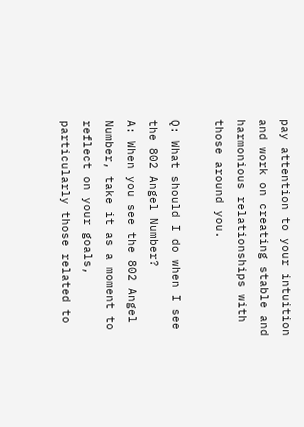pay attention to your intuition and work on creating stable and harmonious relationships with those around you.

Q: What should I do when I see the 802 Angel Number?
A: When you see the 802 Angel Number, take it as a moment to reflect on your goals, particularly those related to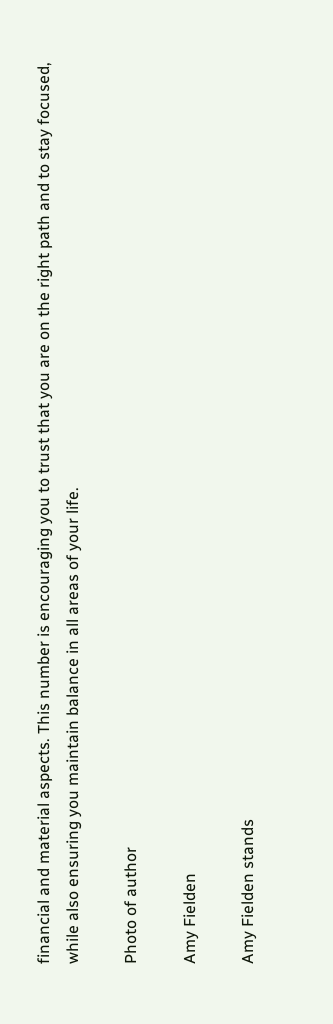financial and material aspects. This number is encouraging you to trust that you are on the right path and to stay focused, while also ensuring you maintain balance in all areas of your life.

Photo of author

Amy Fielden

Amy Fielden stands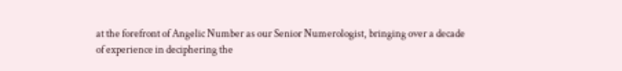at the forefront of Angelic Number as our Senior Numerologist, bringing over a decade of experience in deciphering the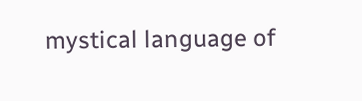mystical language of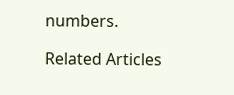numbers.

Related Articles